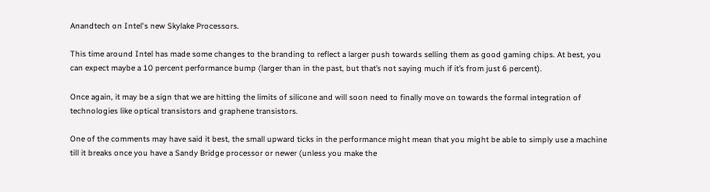Anandtech on Intel's new Skylake Processors.

This time around Intel has made some changes to the branding to reflect a larger push towards selling them as good gaming chips. At best, you can expect maybe a 10 percent performance bump (larger than in the past, but that’s not saying much if it’s from just 6 percent).

Once again, it may be a sign that we are hitting the limits of silicone and will soon need to finally move on towards the formal integration of technologies like optical transistors and graphene transistors.

One of the comments may have said it best, the small upward ticks in the performance might mean that you might be able to simply use a machine till it breaks once you have a Sandy Bridge processor or newer (unless you make the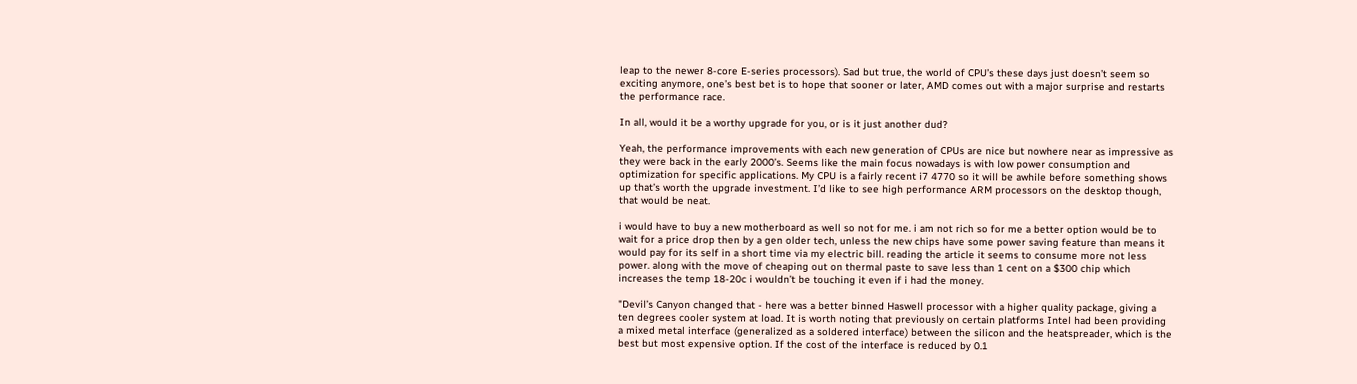leap to the newer 8-core E-series processors). Sad but true, the world of CPU’s these days just doesn’t seem so exciting anymore, one’s best bet is to hope that sooner or later, AMD comes out with a major surprise and restarts the performance race.

In all, would it be a worthy upgrade for you, or is it just another dud?

Yeah, the performance improvements with each new generation of CPUs are nice but nowhere near as impressive as they were back in the early 2000’s. Seems like the main focus nowadays is with low power consumption and optimization for specific applications. My CPU is a fairly recent i7 4770 so it will be awhile before something shows up that’s worth the upgrade investment. I’d like to see high performance ARM processors on the desktop though, that would be neat.

i would have to buy a new motherboard as well so not for me. i am not rich so for me a better option would be to wait for a price drop then by a gen older tech, unless the new chips have some power saving feature than means it would pay for its self in a short time via my electric bill. reading the article it seems to consume more not less power. along with the move of cheaping out on thermal paste to save less than 1 cent on a $300 chip which increases the temp 18-20c i wouldn’t be touching it even if i had the money.

"Devil’s Canyon changed that - here was a better binned Haswell processor with a higher quality package, giving a ten degrees cooler system at load. It is worth noting that previously on certain platforms Intel had been providing a mixed metal interface (generalized as a soldered interface) between the silicon and the heatspreader, which is the best but most expensive option. If the cost of the interface is reduced by 0.1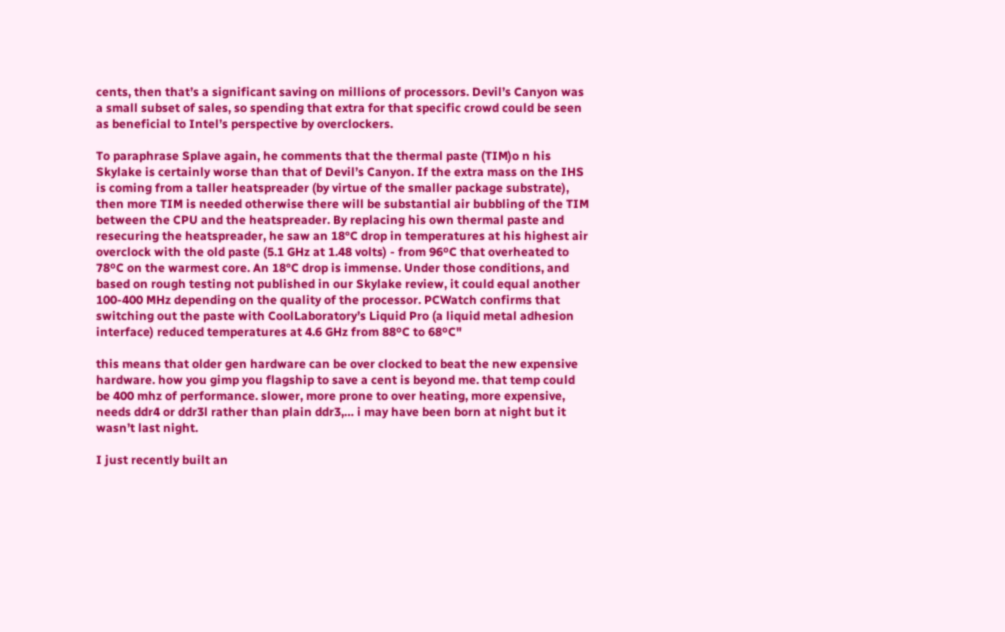cents, then that’s a significant saving on millions of processors. Devil’s Canyon was a small subset of sales, so spending that extra for that specific crowd could be seen as beneficial to Intel’s perspective by overclockers.

To paraphrase Splave again, he comments that the thermal paste (TIM)o n his Skylake is certainly worse than that of Devil’s Canyon. If the extra mass on the IHS is coming from a taller heatspreader (by virtue of the smaller package substrate), then more TIM is needed otherwise there will be substantial air bubbling of the TIM between the CPU and the heatspreader. By replacing his own thermal paste and resecuring the heatspreader, he saw an 18°C drop in temperatures at his highest air overclock with the old paste (5.1 GHz at 1.48 volts) - from 96ºC that overheated to 78ºC on the warmest core. An 18°C drop is immense. Under those conditions, and based on rough testing not published in our Skylake review, it could equal another 100-400 MHz depending on the quality of the processor. PCWatch confirms that switching out the paste with CoolLaboratory’s Liquid Pro (a liquid metal adhesion interface) reduced temperatures at 4.6 GHz from 88ºC to 68ºC"

this means that older gen hardware can be over clocked to beat the new expensive hardware. how you gimp you flagship to save a cent is beyond me. that temp could be 400 mhz of performance. slower, more prone to over heating, more expensive, needs ddr4 or ddr3l rather than plain ddr3,… i may have been born at night but it wasn’t last night.

I just recently built an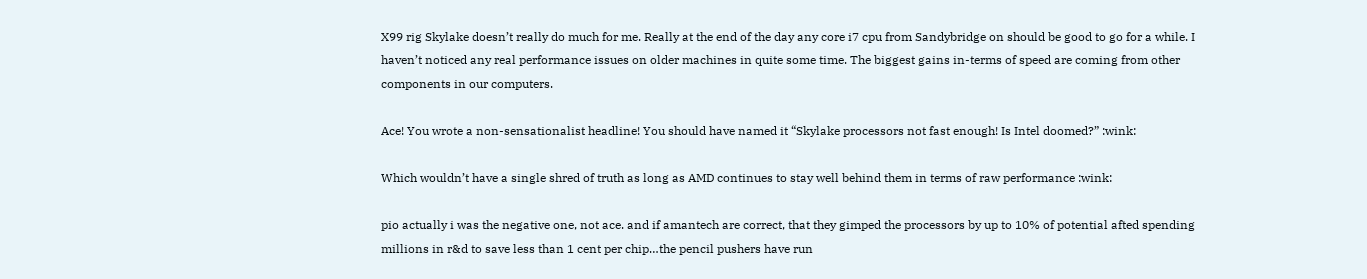X99 rig Skylake doesn’t really do much for me. Really at the end of the day any core i7 cpu from Sandybridge on should be good to go for a while. I haven’t noticed any real performance issues on older machines in quite some time. The biggest gains in-terms of speed are coming from other components in our computers.

Ace! You wrote a non-sensationalist headline! You should have named it “Skylake processors not fast enough! Is Intel doomed?” :wink:

Which wouldn’t have a single shred of truth as long as AMD continues to stay well behind them in terms of raw performance :wink:

pio actually i was the negative one, not ace. and if amantech are correct, that they gimped the processors by up to 10% of potential afted spending millions in r&d to save less than 1 cent per chip…the pencil pushers have run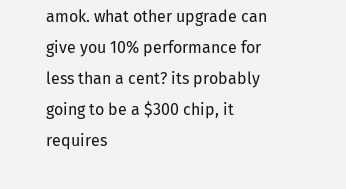amok. what other upgrade can give you 10% performance for less than a cent? its probably going to be a $300 chip, it requires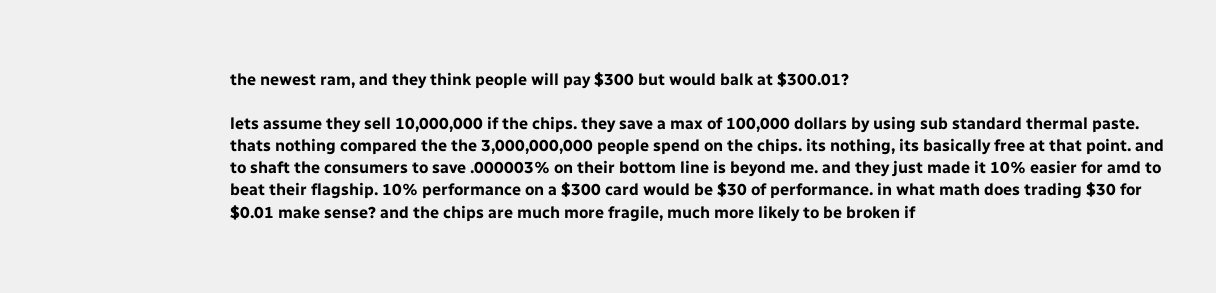the newest ram, and they think people will pay $300 but would balk at $300.01?

lets assume they sell 10,000,000 if the chips. they save a max of 100,000 dollars by using sub standard thermal paste. thats nothing compared the the 3,000,000,000 people spend on the chips. its nothing, its basically free at that point. and to shaft the consumers to save .000003% on their bottom line is beyond me. and they just made it 10% easier for amd to beat their flagship. 10% performance on a $300 card would be $30 of performance. in what math does trading $30 for $0.01 make sense? and the chips are much more fragile, much more likely to be broken if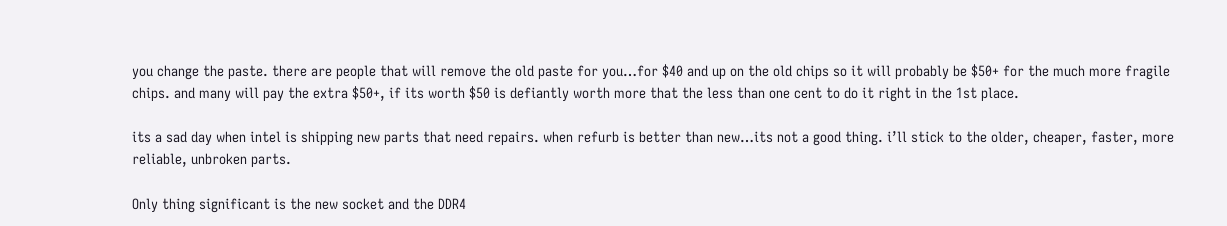you change the paste. there are people that will remove the old paste for you…for $40 and up on the old chips so it will probably be $50+ for the much more fragile chips. and many will pay the extra $50+, if its worth $50 is defiantly worth more that the less than one cent to do it right in the 1st place.

its a sad day when intel is shipping new parts that need repairs. when refurb is better than new…its not a good thing. i’ll stick to the older, cheaper, faster, more reliable, unbroken parts.

Only thing significant is the new socket and the DDR4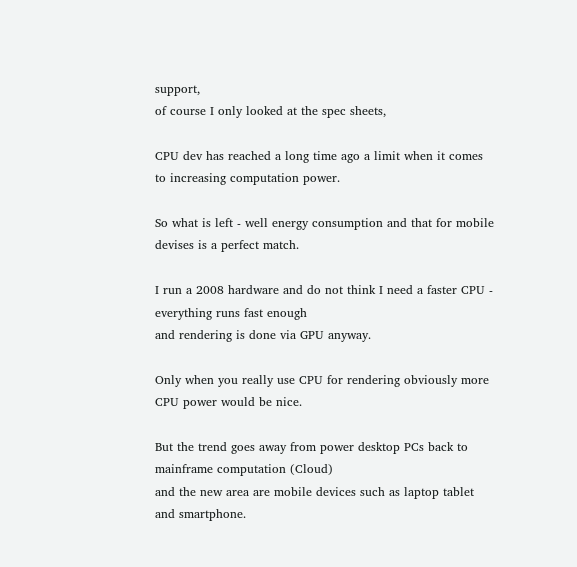support,
of course I only looked at the spec sheets,

CPU dev has reached a long time ago a limit when it comes to increasing computation power.

So what is left - well energy consumption and that for mobile devises is a perfect match.

I run a 2008 hardware and do not think I need a faster CPU - everything runs fast enough
and rendering is done via GPU anyway.

Only when you really use CPU for rendering obviously more CPU power would be nice.

But the trend goes away from power desktop PCs back to mainframe computation (Cloud)
and the new area are mobile devices such as laptop tablet and smartphone.